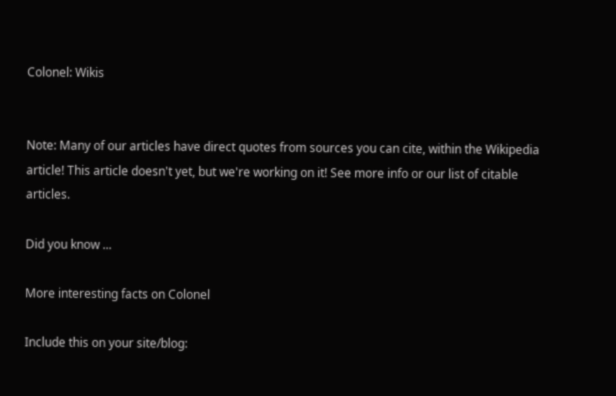Colonel: Wikis


Note: Many of our articles have direct quotes from sources you can cite, within the Wikipedia article! This article doesn't yet, but we're working on it! See more info or our list of citable articles.

Did you know ...

More interesting facts on Colonel

Include this on your site/blog: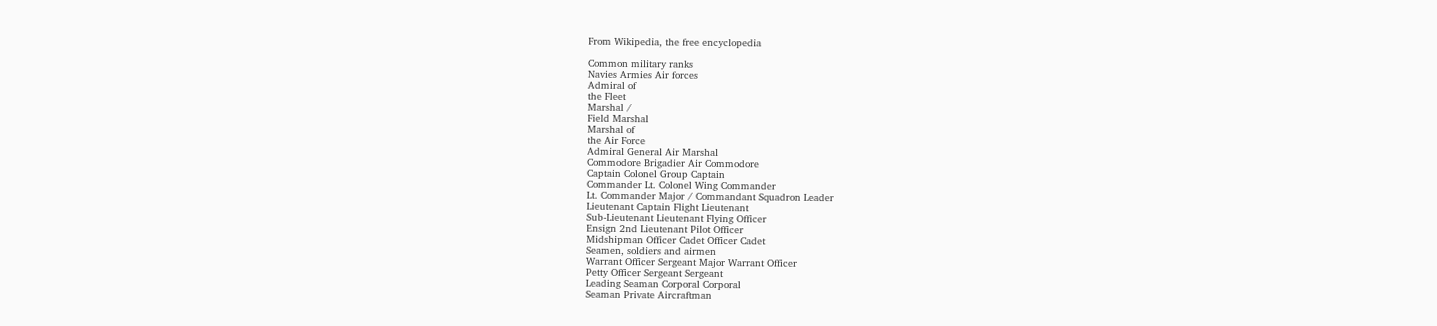From Wikipedia, the free encyclopedia

Common military ranks
Navies Armies Air forces
Admiral of
the Fleet
Marshal /
Field Marshal
Marshal of
the Air Force
Admiral General Air Marshal
Commodore Brigadier Air Commodore
Captain Colonel Group Captain
Commander Lt. Colonel Wing Commander
Lt. Commander Major / Commandant Squadron Leader
Lieutenant Captain Flight Lieutenant
Sub-Lieutenant Lieutenant Flying Officer
Ensign 2nd Lieutenant Pilot Officer
Midshipman Officer Cadet Officer Cadet
Seamen, soldiers and airmen
Warrant Officer Sergeant Major Warrant Officer
Petty Officer Sergeant Sergeant
Leading Seaman Corporal Corporal
Seaman Private Aircraftman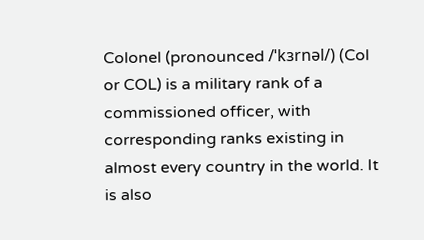Colonel (pronounced /ˈkɜrnəl/) (Col or COL) is a military rank of a commissioned officer, with corresponding ranks existing in almost every country in the world. It is also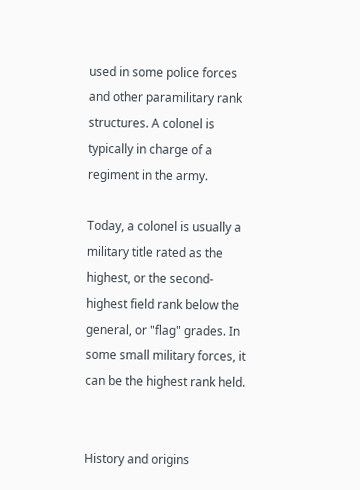used in some police forces and other paramilitary rank structures. A colonel is typically in charge of a regiment in the army.

Today, a colonel is usually a military title rated as the highest, or the second-highest field rank below the general, or "flag" grades. In some small military forces, it can be the highest rank held.


History and origins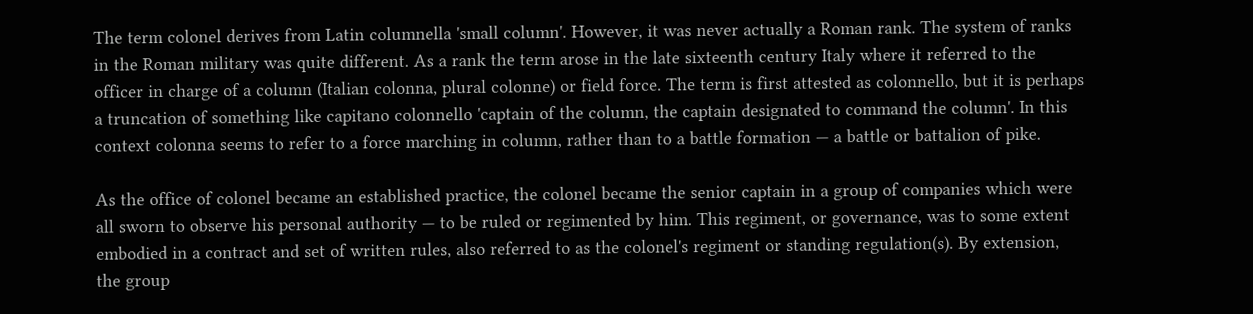The term colonel derives from Latin columnella 'small column'. However, it was never actually a Roman rank. The system of ranks in the Roman military was quite different. As a rank the term arose in the late sixteenth century Italy where it referred to the officer in charge of a column (Italian colonna, plural colonne) or field force. The term is first attested as colonnello, but it is perhaps a truncation of something like capitano colonnello 'captain of the column, the captain designated to command the column'. In this context colonna seems to refer to a force marching in column, rather than to a battle formation — a battle or battalion of pike.

As the office of colonel became an established practice, the colonel became the senior captain in a group of companies which were all sworn to observe his personal authority — to be ruled or regimented by him. This regiment, or governance, was to some extent embodied in a contract and set of written rules, also referred to as the colonel's regiment or standing regulation(s). By extension, the group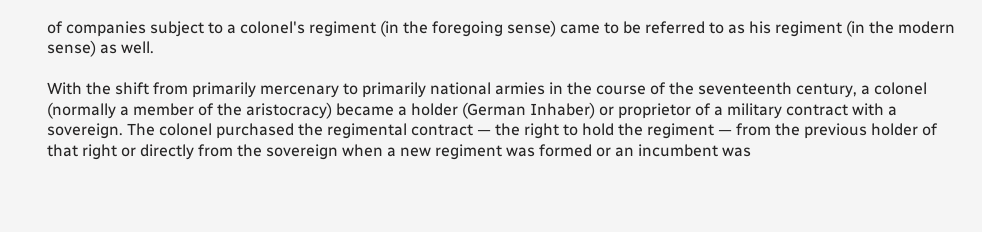of companies subject to a colonel's regiment (in the foregoing sense) came to be referred to as his regiment (in the modern sense) as well.

With the shift from primarily mercenary to primarily national armies in the course of the seventeenth century, a colonel (normally a member of the aristocracy) became a holder (German Inhaber) or proprietor of a military contract with a sovereign. The colonel purchased the regimental contract — the right to hold the regiment — from the previous holder of that right or directly from the sovereign when a new regiment was formed or an incumbent was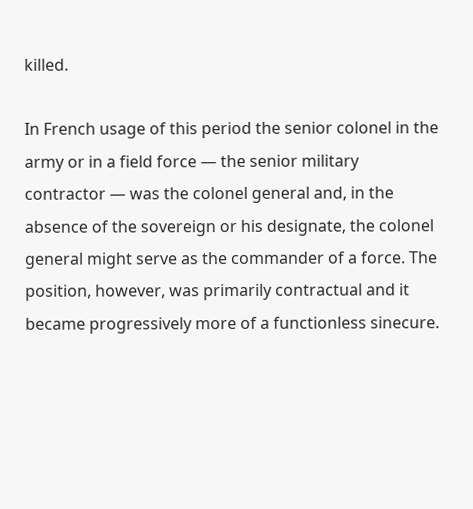killed.

In French usage of this period the senior colonel in the army or in a field force — the senior military contractor — was the colonel general and, in the absence of the sovereign or his designate, the colonel general might serve as the commander of a force. The position, however, was primarily contractual and it became progressively more of a functionless sinecure.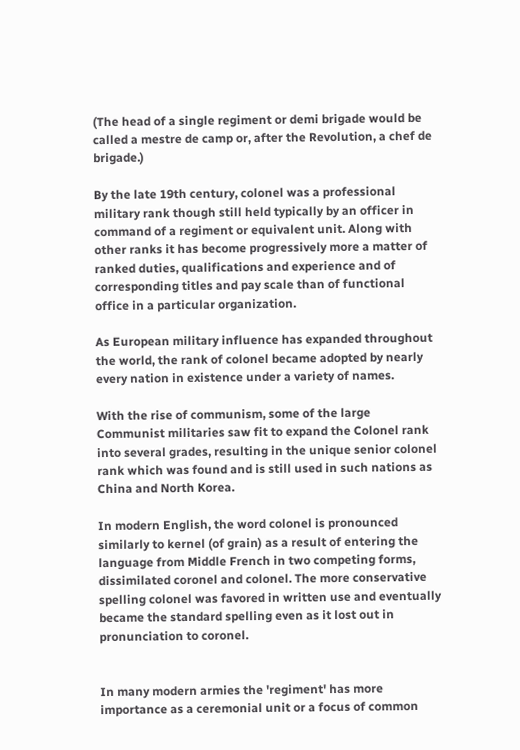(The head of a single regiment or demi brigade would be called a mestre de camp or, after the Revolution, a chef de brigade.)

By the late 19th century, colonel was a professional military rank though still held typically by an officer in command of a regiment or equivalent unit. Along with other ranks it has become progressively more a matter of ranked duties, qualifications and experience and of corresponding titles and pay scale than of functional office in a particular organization.

As European military influence has expanded throughout the world, the rank of colonel became adopted by nearly every nation in existence under a variety of names.

With the rise of communism, some of the large Communist militaries saw fit to expand the Colonel rank into several grades, resulting in the unique senior colonel rank which was found and is still used in such nations as China and North Korea.

In modern English, the word colonel is pronounced similarly to kernel (of grain) as a result of entering the language from Middle French in two competing forms, dissimilated coronel and colonel. The more conservative spelling colonel was favored in written use and eventually became the standard spelling even as it lost out in pronunciation to coronel.


In many modern armies the 'regiment' has more importance as a ceremonial unit or a focus of common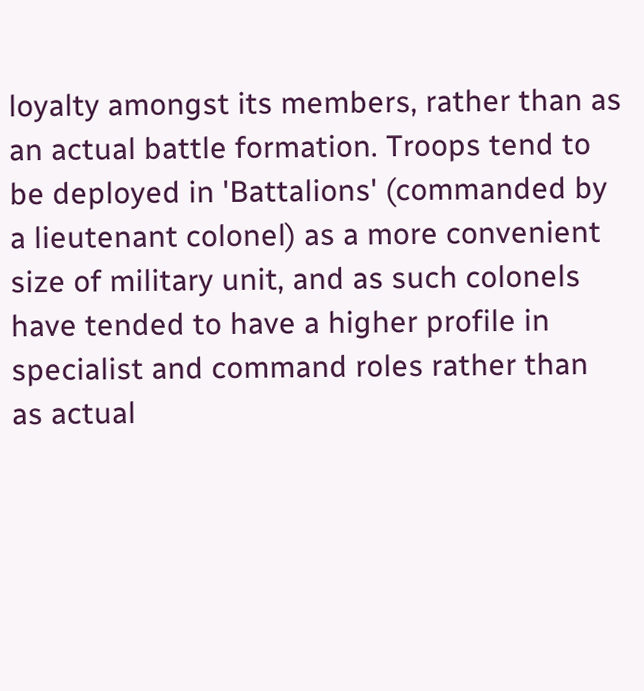loyalty amongst its members, rather than as an actual battle formation. Troops tend to be deployed in 'Battalions' (commanded by a lieutenant colonel) as a more convenient size of military unit, and as such colonels have tended to have a higher profile in specialist and command roles rather than as actual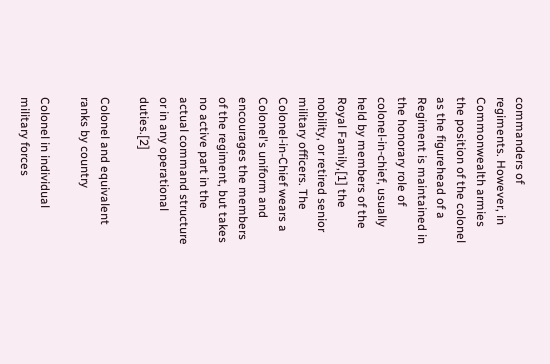commanders of regiments. However, in Commonwealth armies the position of the colonel as the figurehead of a Regiment is maintained in the honorary role of colonel-in-chief, usually held by members of the Royal Family,[1] the nobility, or retired senior military officers. The Colonel-in-Chief wears a Colonel's uniform and encourages the members of the regiment, but takes no active part in the actual command structure or in any operational duties.[2]

Colonel and equivalent ranks by country

Colonel in individual military forces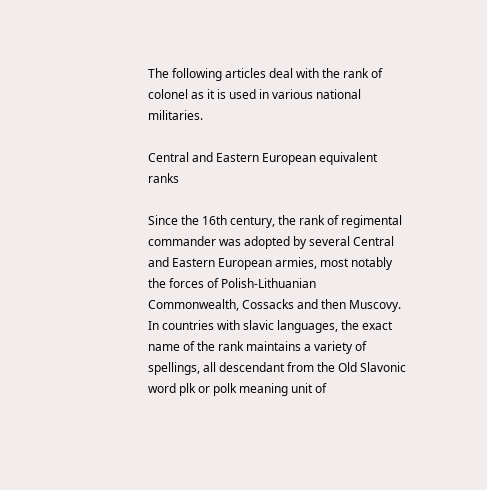The following articles deal with the rank of colonel as it is used in various national militaries.

Central and Eastern European equivalent ranks

Since the 16th century, the rank of regimental commander was adopted by several Central and Eastern European armies, most notably the forces of Polish-Lithuanian Commonwealth, Cossacks and then Muscovy. In countries with slavic languages, the exact name of the rank maintains a variety of spellings, all descendant from the Old Slavonic word plk or polk meaning unit of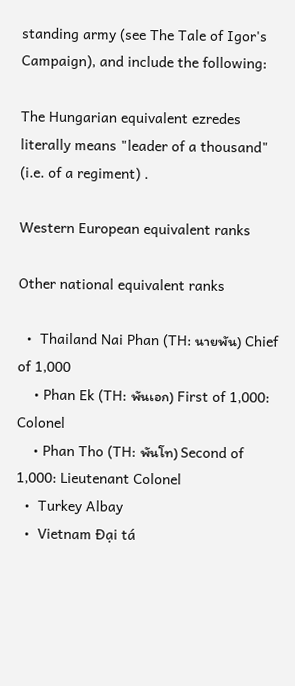standing army (see The Tale of Igor's Campaign), and include the following:

The Hungarian equivalent ezredes literally means "leader of a thousand" (i.e. of a regiment) .

Western European equivalent ranks

Other national equivalent ranks

  •  Thailand Nai Phan (TH: นายพัน) Chief of 1,000
    • Phan Ek (TH: พันเอก) First of 1,000: Colonel
    • Phan Tho (TH: พันโท) Second of 1,000: Lieutenant Colonel
  •  Turkey Albay
  •  Vietnam Đại tá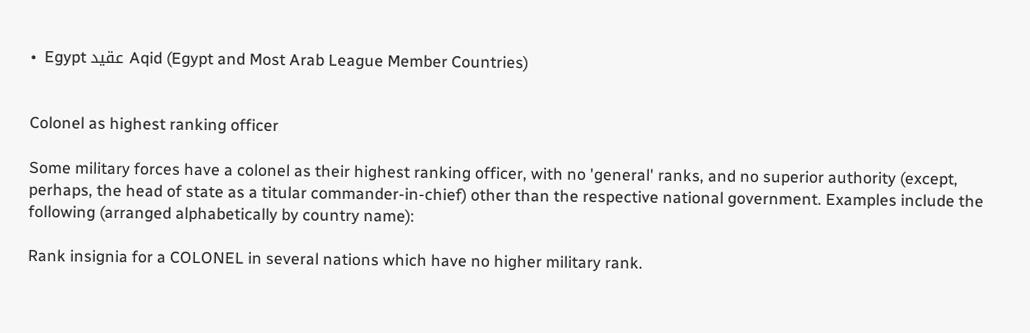•  Egypt عقيد Aqid (Egypt and Most Arab League Member Countries)


Colonel as highest ranking officer

Some military forces have a colonel as their highest ranking officer, with no 'general' ranks, and no superior authority (except, perhaps, the head of state as a titular commander-in-chief) other than the respective national government. Examples include the following (arranged alphabetically by country name):

Rank insignia for a COLONEL in several nations which have no higher military rank.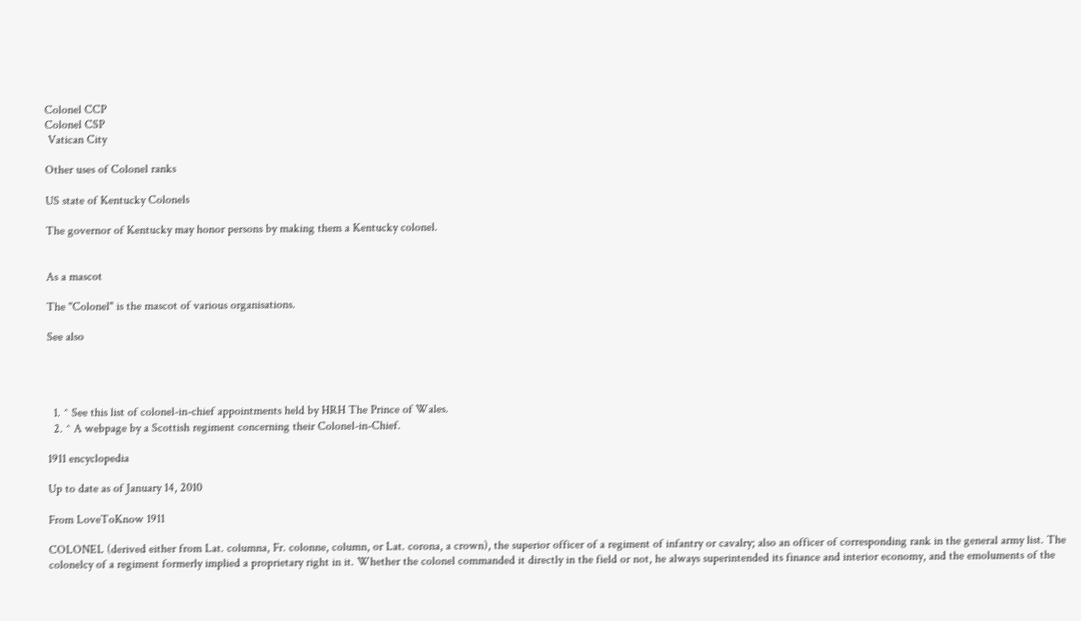Colonel CCP
Colonel CSP
 Vatican City

Other uses of Colonel ranks

US state of Kentucky Colonels

The governor of Kentucky may honor persons by making them a Kentucky colonel.


As a mascot

The "Colonel" is the mascot of various organisations.

See also




  1. ^ See this list of colonel-in-chief appointments held by HRH The Prince of Wales.
  2. ^ A webpage by a Scottish regiment concerning their Colonel-in-Chief.

1911 encyclopedia

Up to date as of January 14, 2010

From LoveToKnow 1911

COLONEL (derived either from Lat. columna, Fr. colonne, column, or Lat. corona, a crown), the superior officer of a regiment of infantry or cavalry; also an officer of corresponding rank in the general army list. The colonelcy of a regiment formerly implied a proprietary right in it. Whether the colonel commanded it directly in the field or not, he always superintended its finance and interior economy, and the emoluments of the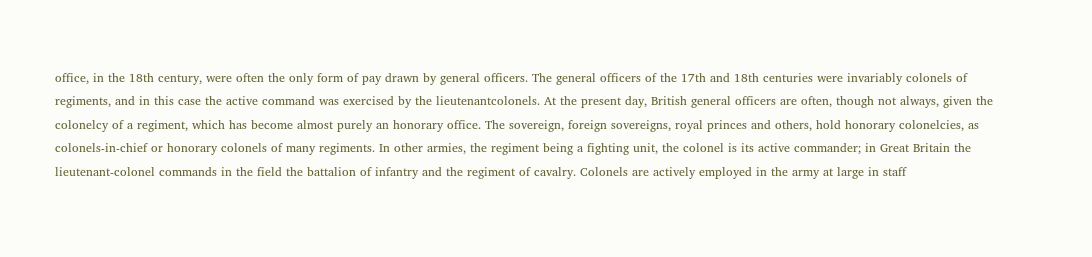office, in the 18th century, were often the only form of pay drawn by general officers. The general officers of the 17th and 18th centuries were invariably colonels of regiments, and in this case the active command was exercised by the lieutenantcolonels. At the present day, British general officers are often, though not always, given the colonelcy of a regiment, which has become almost purely an honorary office. The sovereign, foreign sovereigns, royal princes and others, hold honorary colonelcies, as colonels-in-chief or honorary colonels of many regiments. In other armies, the regiment being a fighting unit, the colonel is its active commander; in Great Britain the lieutenant-colonel commands in the field the battalion of infantry and the regiment of cavalry. Colonels are actively employed in the army at large in staff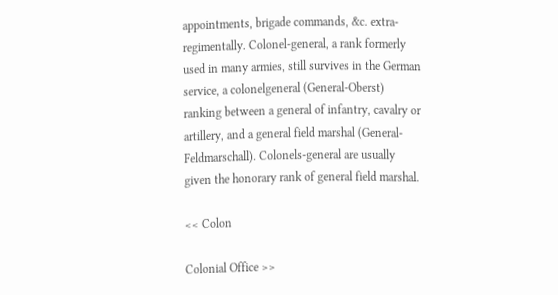appointments, brigade commands, &c. extra-regimentally. Colonel-general, a rank formerly used in many armies, still survives in the German service, a colonelgeneral (General-Oberst) ranking between a general of infantry, cavalry or artillery, and a general field marshal (General-Feldmarschall). Colonels-general are usually given the honorary rank of general field marshal.

<< Colon

Colonial Office >>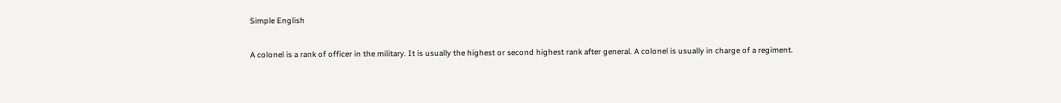Simple English

A colonel is a rank of officer in the military. It is usually the highest or second highest rank after general. A colonel is usually in charge of a regiment.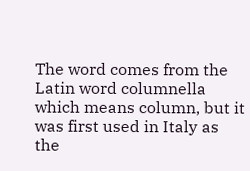The word comes from the Latin word columnella which means column, but it was first used in Italy as the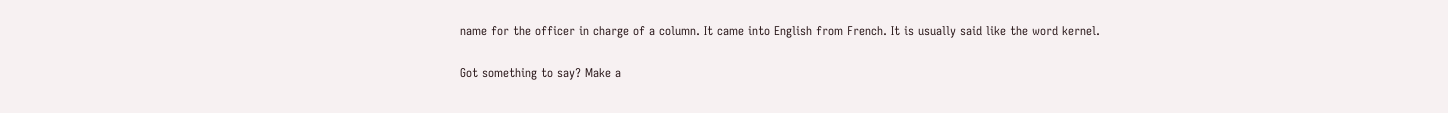name for the officer in charge of a column. It came into English from French. It is usually said like the word kernel.

Got something to say? Make a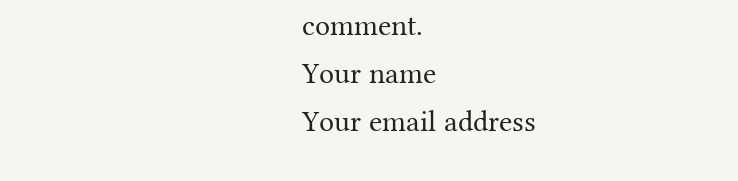comment.
Your name
Your email address